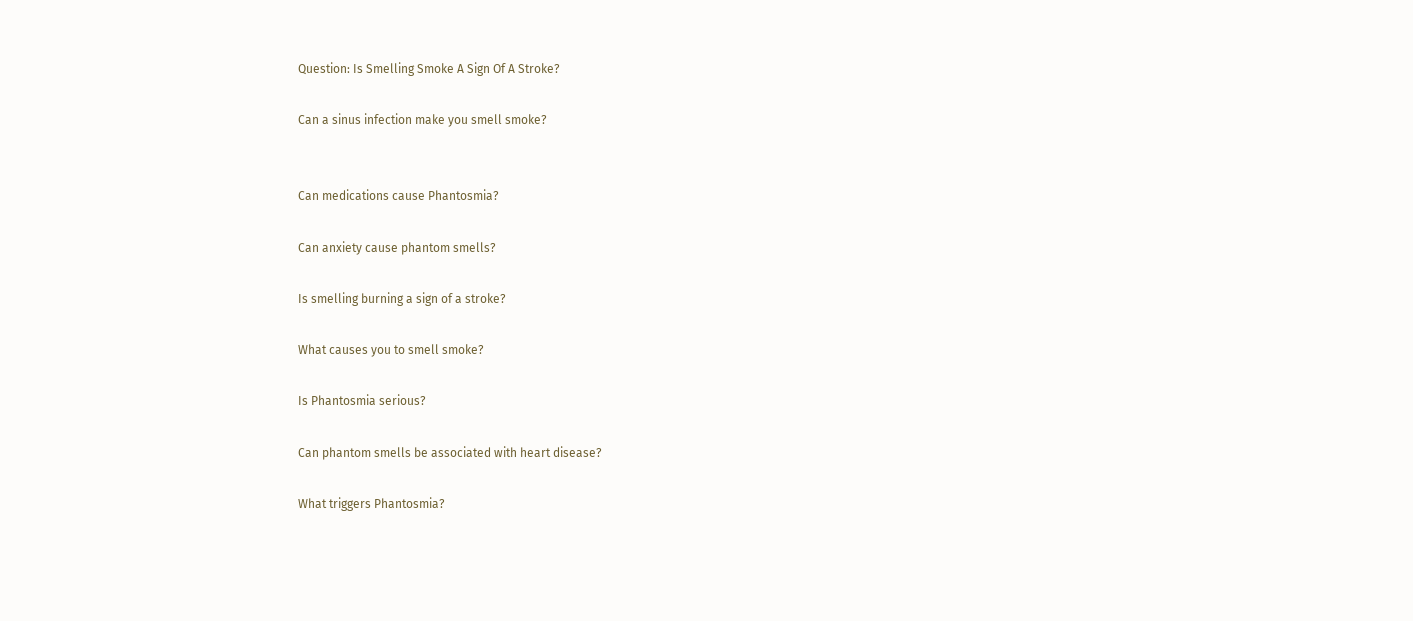Question: Is Smelling Smoke A Sign Of A Stroke?

Can a sinus infection make you smell smoke?


Can medications cause Phantosmia?

Can anxiety cause phantom smells?

Is smelling burning a sign of a stroke?

What causes you to smell smoke?

Is Phantosmia serious?

Can phantom smells be associated with heart disease?

What triggers Phantosmia?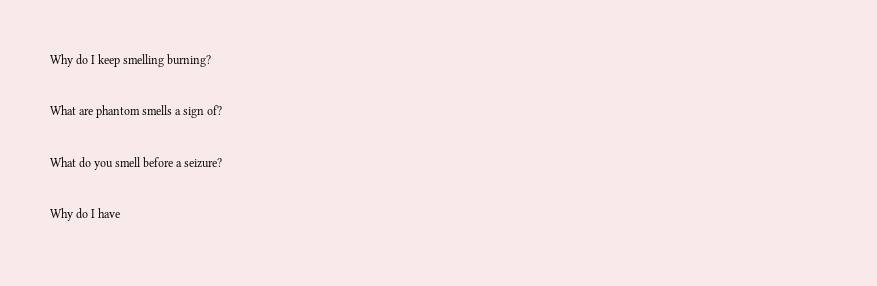Why do I keep smelling burning?

What are phantom smells a sign of?

What do you smell before a seizure?

Why do I have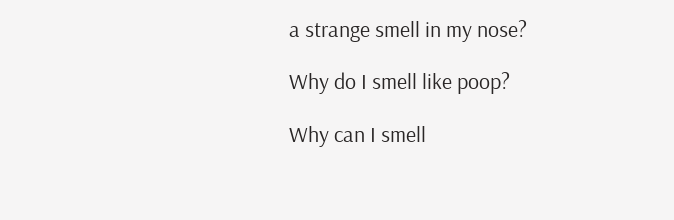a strange smell in my nose?

Why do I smell like poop?

Why can I smell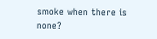smoke when there is none?